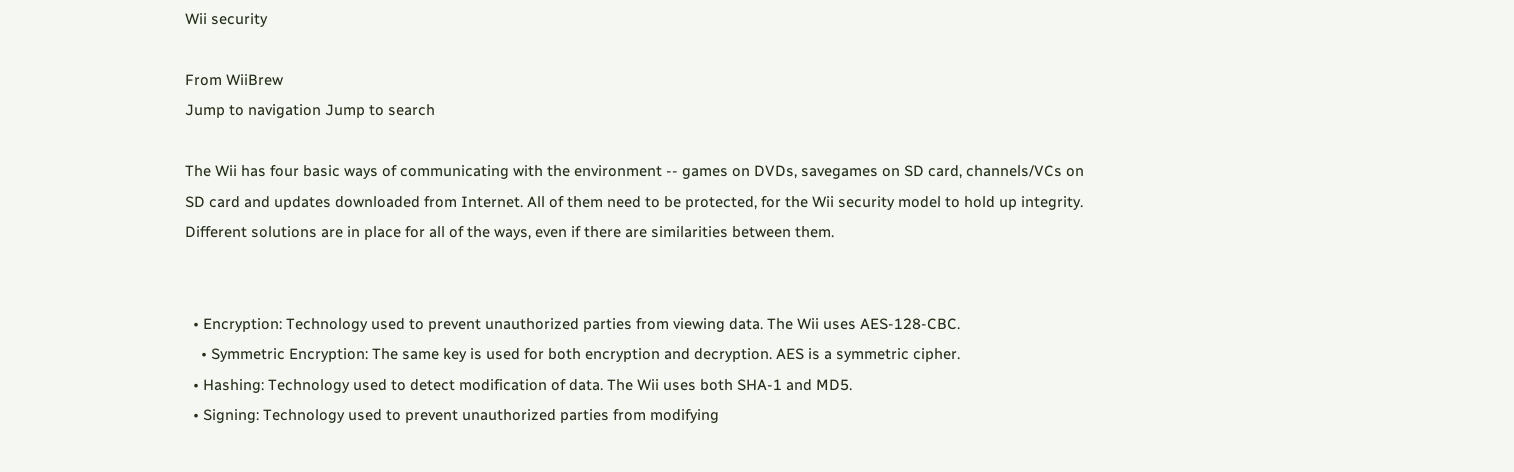Wii security

From WiiBrew
Jump to navigation Jump to search

The Wii has four basic ways of communicating with the environment -- games on DVDs, savegames on SD card, channels/VCs on SD card and updates downloaded from Internet. All of them need to be protected, for the Wii security model to hold up integrity. Different solutions are in place for all of the ways, even if there are similarities between them.


  • Encryption: Technology used to prevent unauthorized parties from viewing data. The Wii uses AES-128-CBC.
    • Symmetric Encryption: The same key is used for both encryption and decryption. AES is a symmetric cipher.
  • Hashing: Technology used to detect modification of data. The Wii uses both SHA-1 and MD5.
  • Signing: Technology used to prevent unauthorized parties from modifying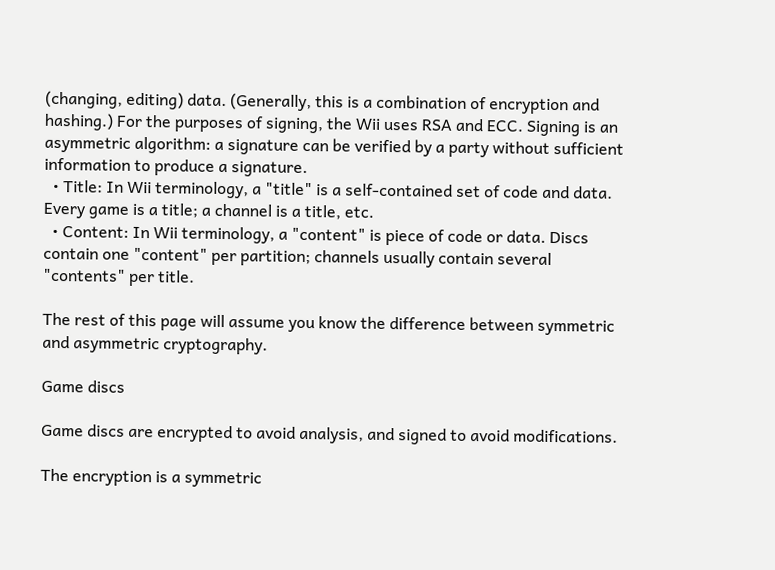(changing, editing) data. (Generally, this is a combination of encryption and hashing.) For the purposes of signing, the Wii uses RSA and ECC. Signing is an asymmetric algorithm: a signature can be verified by a party without sufficient information to produce a signature.
  • Title: In Wii terminology, a "title" is a self-contained set of code and data. Every game is a title; a channel is a title, etc.
  • Content: In Wii terminology, a "content" is piece of code or data. Discs contain one "content" per partition; channels usually contain several "contents" per title.

The rest of this page will assume you know the difference between symmetric and asymmetric cryptography.

Game discs

Game discs are encrypted to avoid analysis, and signed to avoid modifications.

The encryption is a symmetric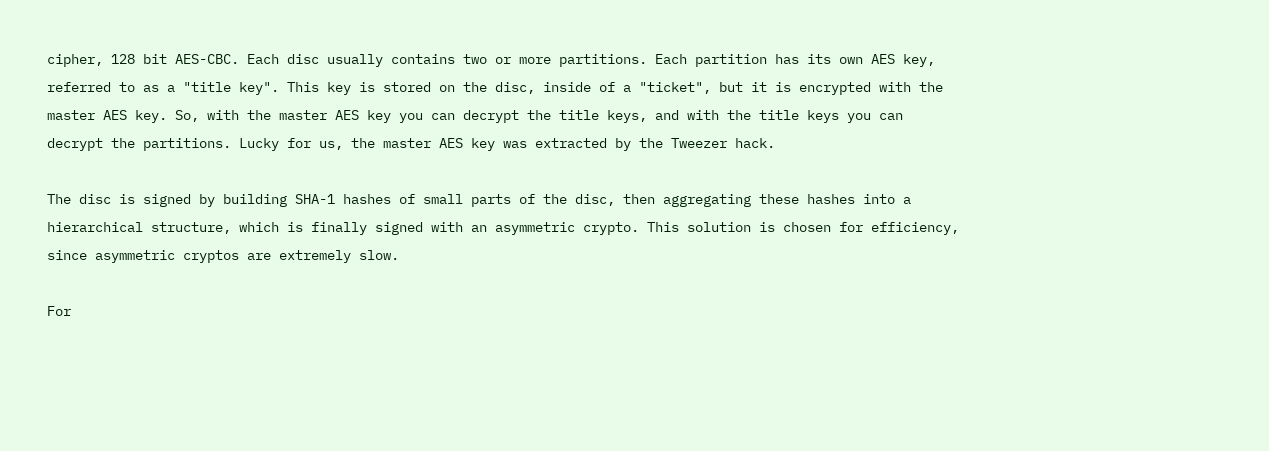cipher, 128 bit AES-CBC. Each disc usually contains two or more partitions. Each partition has its own AES key, referred to as a "title key". This key is stored on the disc, inside of a "ticket", but it is encrypted with the master AES key. So, with the master AES key you can decrypt the title keys, and with the title keys you can decrypt the partitions. Lucky for us, the master AES key was extracted by the Tweezer hack.

The disc is signed by building SHA-1 hashes of small parts of the disc, then aggregating these hashes into a hierarchical structure, which is finally signed with an asymmetric crypto. This solution is chosen for efficiency, since asymmetric cryptos are extremely slow.

For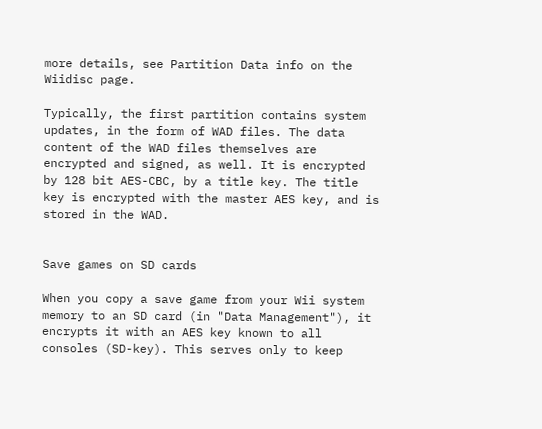more details, see Partition Data info on the Wiidisc page.

Typically, the first partition contains system updates, in the form of WAD files. The data content of the WAD files themselves are encrypted and signed, as well. It is encrypted by 128 bit AES-CBC, by a title key. The title key is encrypted with the master AES key, and is stored in the WAD.


Save games on SD cards

When you copy a save game from your Wii system memory to an SD card (in "Data Management"), it encrypts it with an AES key known to all consoles (SD-key). This serves only to keep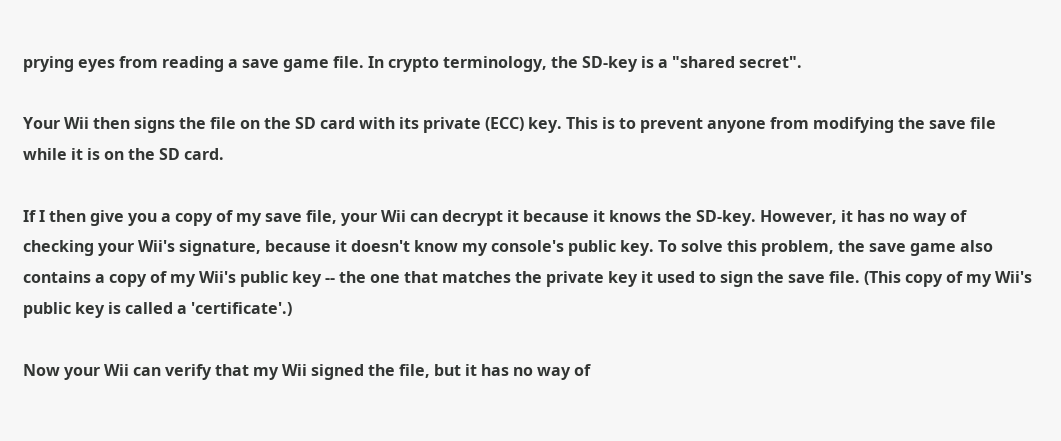prying eyes from reading a save game file. In crypto terminology, the SD-key is a "shared secret".

Your Wii then signs the file on the SD card with its private (ECC) key. This is to prevent anyone from modifying the save file while it is on the SD card.

If I then give you a copy of my save file, your Wii can decrypt it because it knows the SD-key. However, it has no way of checking your Wii's signature, because it doesn't know my console's public key. To solve this problem, the save game also contains a copy of my Wii's public key -- the one that matches the private key it used to sign the save file. (This copy of my Wii's public key is called a 'certificate'.)

Now your Wii can verify that my Wii signed the file, but it has no way of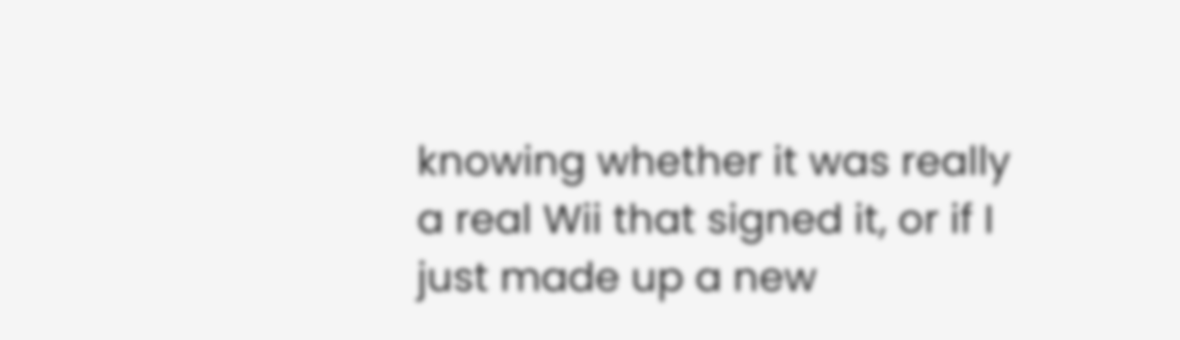knowing whether it was really a real Wii that signed it, or if I just made up a new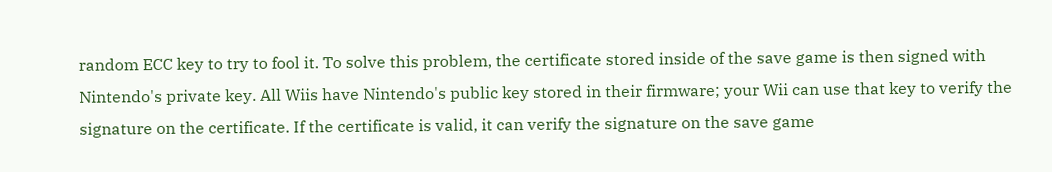random ECC key to try to fool it. To solve this problem, the certificate stored inside of the save game is then signed with Nintendo's private key. All Wiis have Nintendo's public key stored in their firmware; your Wii can use that key to verify the signature on the certificate. If the certificate is valid, it can verify the signature on the save game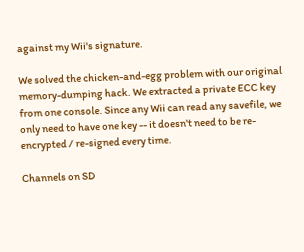against my Wii's signature.

We solved the chicken-and-egg problem with our original memory-dumping hack. We extracted a private ECC key from one console. Since any Wii can read any savefile, we only need to have one key -- it doesn't need to be re-encrypted / re-signed every time.

Channels on SD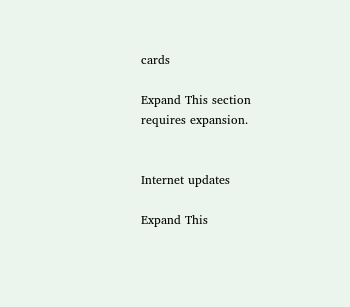cards

Expand This section requires expansion.


Internet updates

Expand This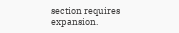section requires expansion.